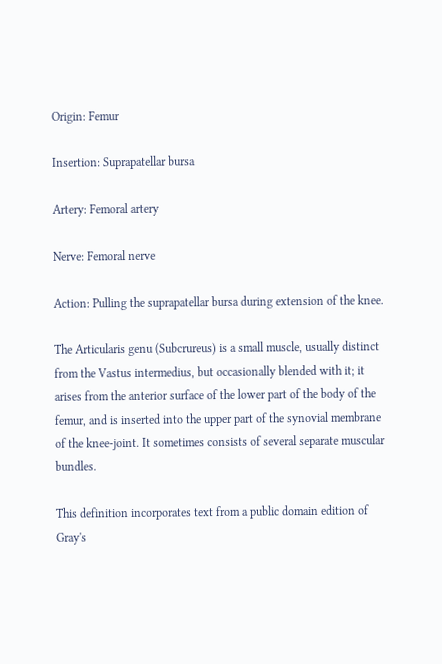Origin: Femur

Insertion: Suprapatellar bursa

Artery: Femoral artery

Nerve: Femoral nerve

Action: Pulling the suprapatellar bursa during extension of the knee.

The Articularis genu (Subcrureus) is a small muscle, usually distinct from the Vastus intermedius, but occasionally blended with it; it arises from the anterior surface of the lower part of the body of the femur, and is inserted into the upper part of the synovial membrane of the knee-joint. It sometimes consists of several separate muscular bundles.

This definition incorporates text from a public domain edition of Gray's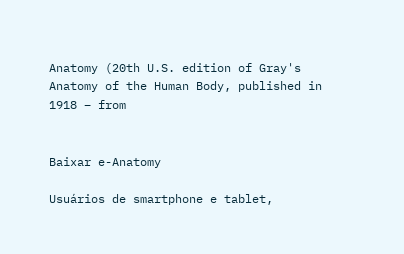Anatomy (20th U.S. edition of Gray's Anatomy of the Human Body, published in 1918 – from


Baixar e-Anatomy

Usuários de smartphone e tablet,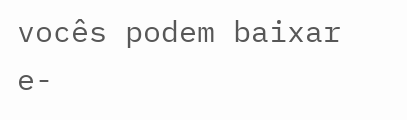vocês podem baixar e-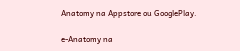Anatomy na Appstore ou GooglePlay.

e-Anatomy na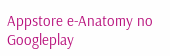Appstore e-Anatomy no Googleplay